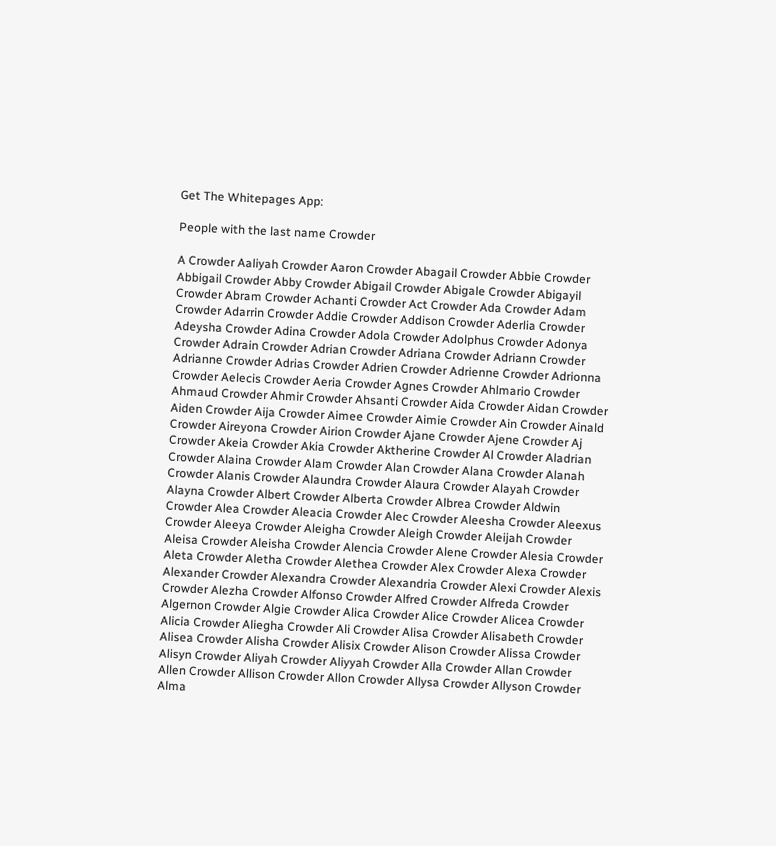Get The Whitepages App:

People with the last name Crowder

A Crowder Aaliyah Crowder Aaron Crowder Abagail Crowder Abbie Crowder Abbigail Crowder Abby Crowder Abigail Crowder Abigale Crowder Abigayil Crowder Abram Crowder Achanti Crowder Act Crowder Ada Crowder Adam Crowder Adarrin Crowder Addie Crowder Addison Crowder Aderlia Crowder Adeysha Crowder Adina Crowder Adola Crowder Adolphus Crowder Adonya Crowder Adrain Crowder Adrian Crowder Adriana Crowder Adriann Crowder Adrianne Crowder Adrias Crowder Adrien Crowder Adrienne Crowder Adrionna Crowder Aelecis Crowder Aeria Crowder Agnes Crowder Ahlmario Crowder Ahmaud Crowder Ahmir Crowder Ahsanti Crowder Aida Crowder Aidan Crowder Aiden Crowder Aija Crowder Aimee Crowder Aimie Crowder Ain Crowder Ainald Crowder Aireyona Crowder Airion Crowder Ajane Crowder Ajene Crowder Aj Crowder Akeia Crowder Akia Crowder Aktherine Crowder Al Crowder Aladrian Crowder Alaina Crowder Alam Crowder Alan Crowder Alana Crowder Alanah Crowder Alanis Crowder Alaundra Crowder Alaura Crowder Alayah Crowder Alayna Crowder Albert Crowder Alberta Crowder Albrea Crowder Aldwin Crowder Alea Crowder Aleacia Crowder Alec Crowder Aleesha Crowder Aleexus Crowder Aleeya Crowder Aleigha Crowder Aleigh Crowder Aleijah Crowder Aleisa Crowder Aleisha Crowder Alencia Crowder Alene Crowder Alesia Crowder Aleta Crowder Aletha Crowder Alethea Crowder Alex Crowder Alexa Crowder Alexander Crowder Alexandra Crowder Alexandria Crowder Alexi Crowder Alexis Crowder Alezha Crowder Alfonso Crowder Alfred Crowder Alfreda Crowder Algernon Crowder Algie Crowder Alica Crowder Alice Crowder Alicea Crowder Alicia Crowder Aliegha Crowder Ali Crowder Alisa Crowder Alisabeth Crowder Alisea Crowder Alisha Crowder Alisix Crowder Alison Crowder Alissa Crowder Alisyn Crowder Aliyah Crowder Aliyyah Crowder Alla Crowder Allan Crowder Allen Crowder Allison Crowder Allon Crowder Allysa Crowder Allyson Crowder Alma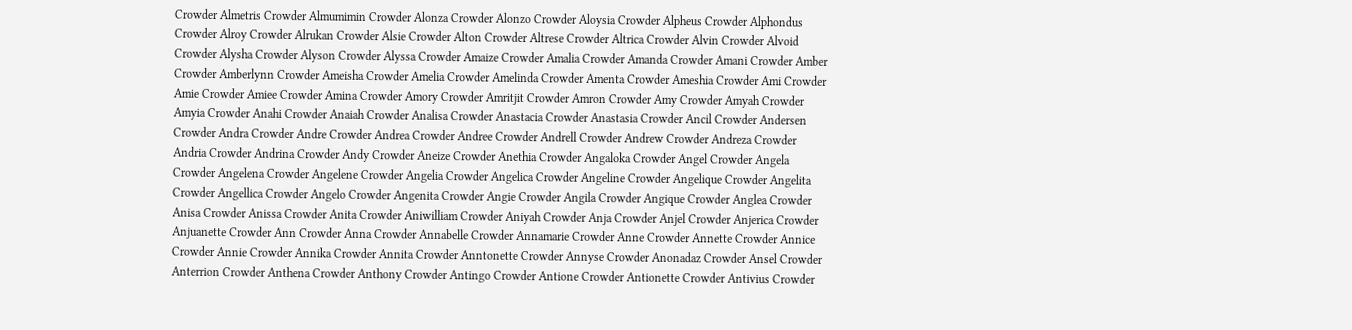Crowder Almetris Crowder Almumimin Crowder Alonza Crowder Alonzo Crowder Aloysia Crowder Alpheus Crowder Alphondus Crowder Alroy Crowder Alrukan Crowder Alsie Crowder Alton Crowder Altrese Crowder Altrica Crowder Alvin Crowder Alvoid Crowder Alysha Crowder Alyson Crowder Alyssa Crowder Amaize Crowder Amalia Crowder Amanda Crowder Amani Crowder Amber Crowder Amberlynn Crowder Ameisha Crowder Amelia Crowder Amelinda Crowder Amenta Crowder Ameshia Crowder Ami Crowder Amie Crowder Amiee Crowder Amina Crowder Amory Crowder Amritjit Crowder Amron Crowder Amy Crowder Amyah Crowder Amyia Crowder Anahi Crowder Anaiah Crowder Analisa Crowder Anastacia Crowder Anastasia Crowder Ancil Crowder Andersen Crowder Andra Crowder Andre Crowder Andrea Crowder Andree Crowder Andrell Crowder Andrew Crowder Andreza Crowder Andria Crowder Andrina Crowder Andy Crowder Aneize Crowder Anethia Crowder Angaloka Crowder Angel Crowder Angela Crowder Angelena Crowder Angelene Crowder Angelia Crowder Angelica Crowder Angeline Crowder Angelique Crowder Angelita Crowder Angellica Crowder Angelo Crowder Angenita Crowder Angie Crowder Angila Crowder Angique Crowder Anglea Crowder Anisa Crowder Anissa Crowder Anita Crowder Aniwilliam Crowder Aniyah Crowder Anja Crowder Anjel Crowder Anjerica Crowder Anjuanette Crowder Ann Crowder Anna Crowder Annabelle Crowder Annamarie Crowder Anne Crowder Annette Crowder Annice Crowder Annie Crowder Annika Crowder Annita Crowder Anntonette Crowder Annyse Crowder Anonadaz Crowder Ansel Crowder Anterrion Crowder Anthena Crowder Anthony Crowder Antingo Crowder Antione Crowder Antionette Crowder Antivius Crowder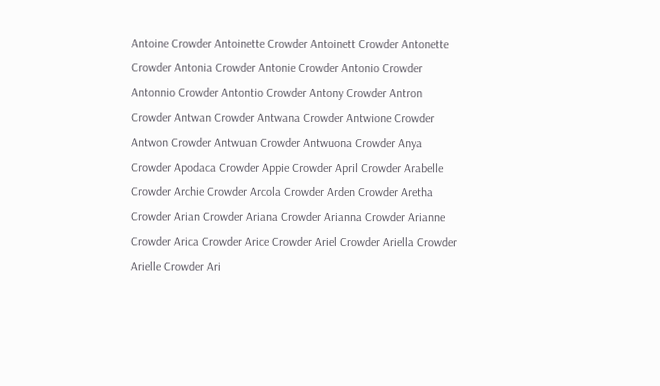Antoine Crowder Antoinette Crowder Antoinett Crowder Antonette Crowder Antonia Crowder Antonie Crowder Antonio Crowder Antonnio Crowder Antontio Crowder Antony Crowder Antron Crowder Antwan Crowder Antwana Crowder Antwione Crowder Antwon Crowder Antwuan Crowder Antwuona Crowder Anya Crowder Apodaca Crowder Appie Crowder April Crowder Arabelle Crowder Archie Crowder Arcola Crowder Arden Crowder Aretha Crowder Arian Crowder Ariana Crowder Arianna Crowder Arianne Crowder Arica Crowder Arice Crowder Ariel Crowder Ariella Crowder Arielle Crowder Ari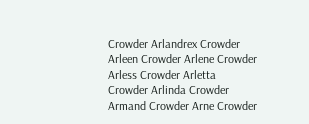Crowder Arlandrex Crowder Arleen Crowder Arlene Crowder Arless Crowder Arletta Crowder Arlinda Crowder Armand Crowder Arne Crowder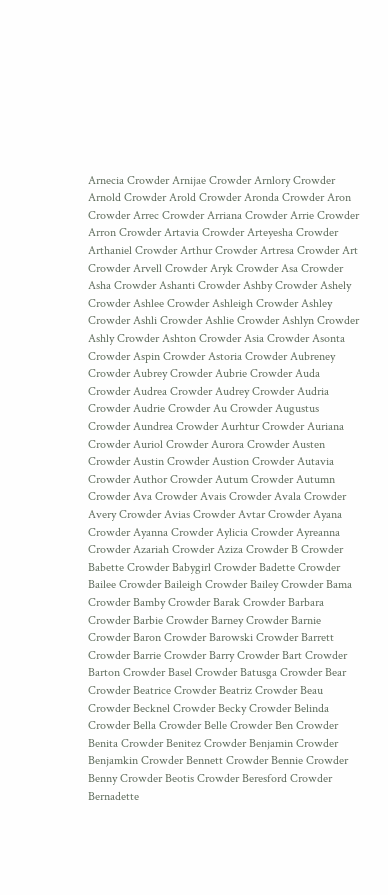Arnecia Crowder Arnijae Crowder Arnlory Crowder Arnold Crowder Arold Crowder Aronda Crowder Aron Crowder Arrec Crowder Arriana Crowder Arrie Crowder Arron Crowder Artavia Crowder Arteyesha Crowder Arthaniel Crowder Arthur Crowder Artresa Crowder Art Crowder Arvell Crowder Aryk Crowder Asa Crowder Asha Crowder Ashanti Crowder Ashby Crowder Ashely Crowder Ashlee Crowder Ashleigh Crowder Ashley Crowder Ashli Crowder Ashlie Crowder Ashlyn Crowder Ashly Crowder Ashton Crowder Asia Crowder Asonta Crowder Aspin Crowder Astoria Crowder Aubreney Crowder Aubrey Crowder Aubrie Crowder Auda Crowder Audrea Crowder Audrey Crowder Audria Crowder Audrie Crowder Au Crowder Augustus Crowder Aundrea Crowder Aurhtur Crowder Auriana Crowder Auriol Crowder Aurora Crowder Austen Crowder Austin Crowder Austion Crowder Autavia Crowder Author Crowder Autum Crowder Autumn Crowder Ava Crowder Avais Crowder Avala Crowder Avery Crowder Avias Crowder Avtar Crowder Ayana Crowder Ayanna Crowder Aylicia Crowder Ayreanna Crowder Azariah Crowder Aziza Crowder B Crowder Babette Crowder Babygirl Crowder Badette Crowder Bailee Crowder Baileigh Crowder Bailey Crowder Bama Crowder Bamby Crowder Barak Crowder Barbara Crowder Barbie Crowder Barney Crowder Barnie Crowder Baron Crowder Barowski Crowder Barrett Crowder Barrie Crowder Barry Crowder Bart Crowder Barton Crowder Basel Crowder Batusga Crowder Bear Crowder Beatrice Crowder Beatriz Crowder Beau Crowder Becknel Crowder Becky Crowder Belinda Crowder Bella Crowder Belle Crowder Ben Crowder Benita Crowder Benitez Crowder Benjamin Crowder Benjamkin Crowder Bennett Crowder Bennie Crowder Benny Crowder Beotis Crowder Beresford Crowder Bernadette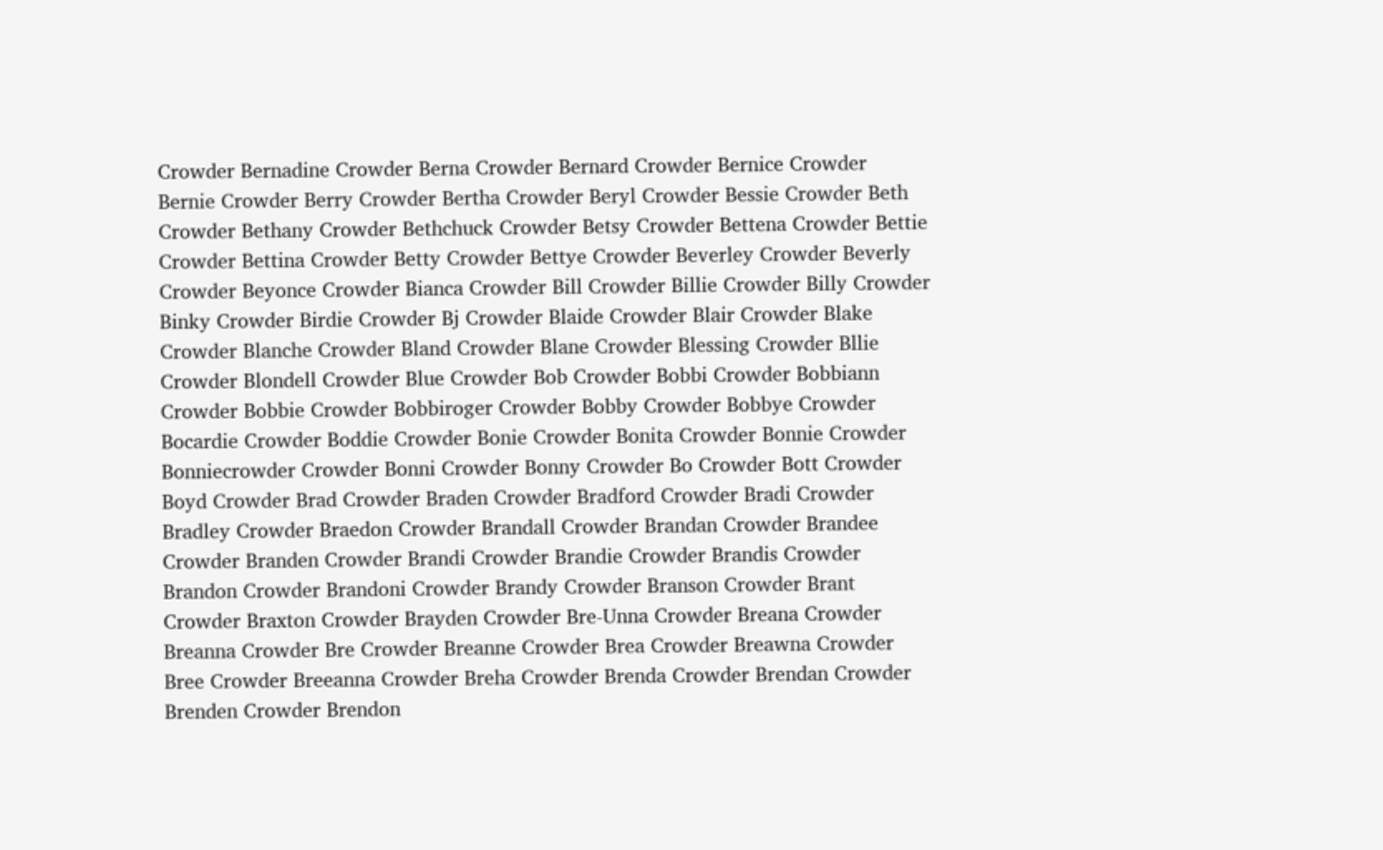Crowder Bernadine Crowder Berna Crowder Bernard Crowder Bernice Crowder Bernie Crowder Berry Crowder Bertha Crowder Beryl Crowder Bessie Crowder Beth Crowder Bethany Crowder Bethchuck Crowder Betsy Crowder Bettena Crowder Bettie Crowder Bettina Crowder Betty Crowder Bettye Crowder Beverley Crowder Beverly Crowder Beyonce Crowder Bianca Crowder Bill Crowder Billie Crowder Billy Crowder Binky Crowder Birdie Crowder Bj Crowder Blaide Crowder Blair Crowder Blake Crowder Blanche Crowder Bland Crowder Blane Crowder Blessing Crowder Bllie Crowder Blondell Crowder Blue Crowder Bob Crowder Bobbi Crowder Bobbiann Crowder Bobbie Crowder Bobbiroger Crowder Bobby Crowder Bobbye Crowder Bocardie Crowder Boddie Crowder Bonie Crowder Bonita Crowder Bonnie Crowder Bonniecrowder Crowder Bonni Crowder Bonny Crowder Bo Crowder Bott Crowder Boyd Crowder Brad Crowder Braden Crowder Bradford Crowder Bradi Crowder Bradley Crowder Braedon Crowder Brandall Crowder Brandan Crowder Brandee Crowder Branden Crowder Brandi Crowder Brandie Crowder Brandis Crowder Brandon Crowder Brandoni Crowder Brandy Crowder Branson Crowder Brant Crowder Braxton Crowder Brayden Crowder Bre-Unna Crowder Breana Crowder Breanna Crowder Bre Crowder Breanne Crowder Brea Crowder Breawna Crowder Bree Crowder Breeanna Crowder Breha Crowder Brenda Crowder Brendan Crowder Brenden Crowder Brendon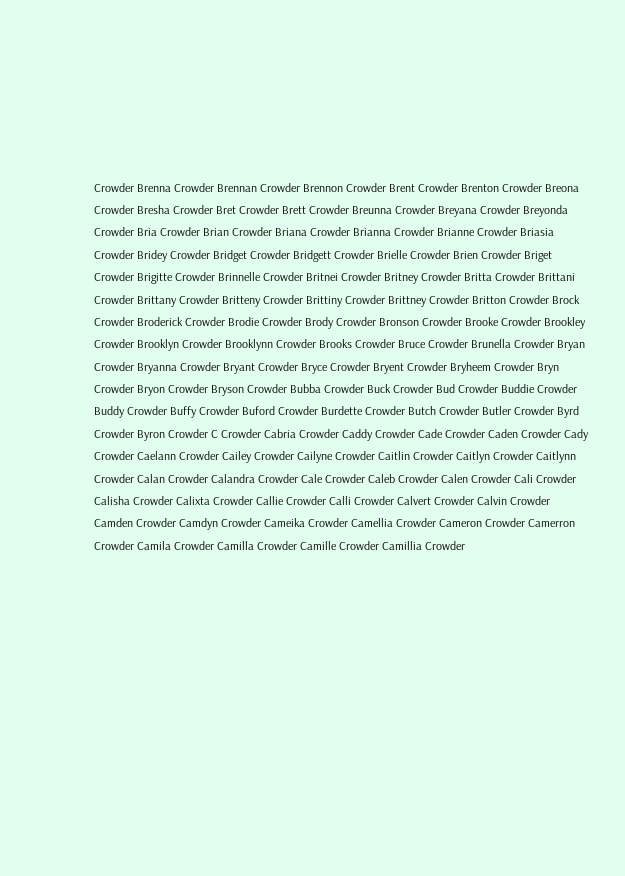Crowder Brenna Crowder Brennan Crowder Brennon Crowder Brent Crowder Brenton Crowder Breona Crowder Bresha Crowder Bret Crowder Brett Crowder Breunna Crowder Breyana Crowder Breyonda Crowder Bria Crowder Brian Crowder Briana Crowder Brianna Crowder Brianne Crowder Briasia Crowder Bridey Crowder Bridget Crowder Bridgett Crowder Brielle Crowder Brien Crowder Briget Crowder Brigitte Crowder Brinnelle Crowder Britnei Crowder Britney Crowder Britta Crowder Brittani Crowder Brittany Crowder Britteny Crowder Brittiny Crowder Brittney Crowder Britton Crowder Brock Crowder Broderick Crowder Brodie Crowder Brody Crowder Bronson Crowder Brooke Crowder Brookley Crowder Brooklyn Crowder Brooklynn Crowder Brooks Crowder Bruce Crowder Brunella Crowder Bryan Crowder Bryanna Crowder Bryant Crowder Bryce Crowder Bryent Crowder Bryheem Crowder Bryn Crowder Bryon Crowder Bryson Crowder Bubba Crowder Buck Crowder Bud Crowder Buddie Crowder Buddy Crowder Buffy Crowder Buford Crowder Burdette Crowder Butch Crowder Butler Crowder Byrd Crowder Byron Crowder C Crowder Cabria Crowder Caddy Crowder Cade Crowder Caden Crowder Cady Crowder Caelann Crowder Cailey Crowder Cailyne Crowder Caitlin Crowder Caitlyn Crowder Caitlynn Crowder Calan Crowder Calandra Crowder Cale Crowder Caleb Crowder Calen Crowder Cali Crowder Calisha Crowder Calixta Crowder Callie Crowder Calli Crowder Calvert Crowder Calvin Crowder Camden Crowder Camdyn Crowder Cameika Crowder Camellia Crowder Cameron Crowder Camerron Crowder Camila Crowder Camilla Crowder Camille Crowder Camillia Crowder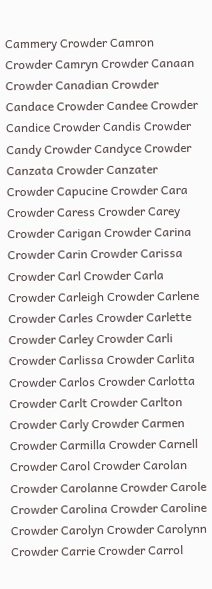Cammery Crowder Camron Crowder Camryn Crowder Canaan Crowder Canadian Crowder Candace Crowder Candee Crowder Candice Crowder Candis Crowder Candy Crowder Candyce Crowder Canzata Crowder Canzater Crowder Capucine Crowder Cara Crowder Caress Crowder Carey Crowder Carigan Crowder Carina Crowder Carin Crowder Carissa Crowder Carl Crowder Carla Crowder Carleigh Crowder Carlene Crowder Carles Crowder Carlette Crowder Carley Crowder Carli Crowder Carlissa Crowder Carlita Crowder Carlos Crowder Carlotta Crowder Carlt Crowder Carlton Crowder Carly Crowder Carmen Crowder Carmilla Crowder Carnell Crowder Carol Crowder Carolan Crowder Carolanne Crowder Carole Crowder Carolina Crowder Caroline Crowder Carolyn Crowder Carolynn Crowder Carrie Crowder Carrol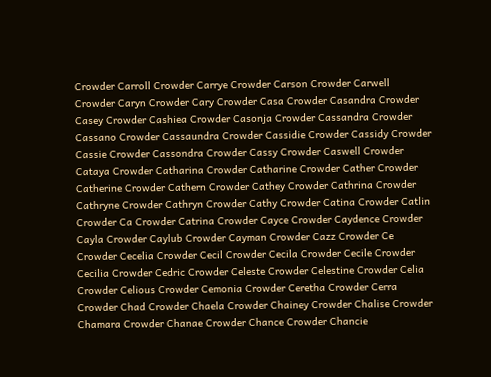Crowder Carroll Crowder Carrye Crowder Carson Crowder Carwell Crowder Caryn Crowder Cary Crowder Casa Crowder Casandra Crowder Casey Crowder Cashiea Crowder Casonja Crowder Cassandra Crowder Cassano Crowder Cassaundra Crowder Cassidie Crowder Cassidy Crowder Cassie Crowder Cassondra Crowder Cassy Crowder Caswell Crowder Cataya Crowder Catharina Crowder Catharine Crowder Cather Crowder Catherine Crowder Cathern Crowder Cathey Crowder Cathrina Crowder Cathryne Crowder Cathryn Crowder Cathy Crowder Catina Crowder Catlin Crowder Ca Crowder Catrina Crowder Cayce Crowder Caydence Crowder Cayla Crowder Caylub Crowder Cayman Crowder Cazz Crowder Ce Crowder Cecelia Crowder Cecil Crowder Cecila Crowder Cecile Crowder Cecilia Crowder Cedric Crowder Celeste Crowder Celestine Crowder Celia Crowder Celious Crowder Cemonia Crowder Ceretha Crowder Cerra Crowder Chad Crowder Chaela Crowder Chainey Crowder Chalise Crowder Chamara Crowder Chanae Crowder Chance Crowder Chancie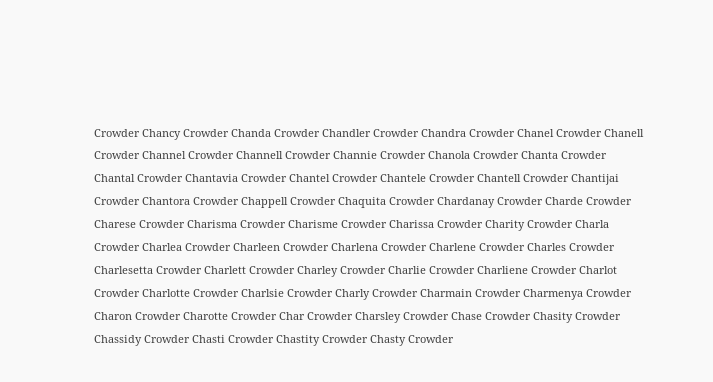Crowder Chancy Crowder Chanda Crowder Chandler Crowder Chandra Crowder Chanel Crowder Chanell Crowder Channel Crowder Channell Crowder Channie Crowder Chanola Crowder Chanta Crowder Chantal Crowder Chantavia Crowder Chantel Crowder Chantele Crowder Chantell Crowder Chantijai Crowder Chantora Crowder Chappell Crowder Chaquita Crowder Chardanay Crowder Charde Crowder Charese Crowder Charisma Crowder Charisme Crowder Charissa Crowder Charity Crowder Charla Crowder Charlea Crowder Charleen Crowder Charlena Crowder Charlene Crowder Charles Crowder Charlesetta Crowder Charlett Crowder Charley Crowder Charlie Crowder Charliene Crowder Charlot Crowder Charlotte Crowder Charlsie Crowder Charly Crowder Charmain Crowder Charmenya Crowder Charon Crowder Charotte Crowder Char Crowder Charsley Crowder Chase Crowder Chasity Crowder Chassidy Crowder Chasti Crowder Chastity Crowder Chasty Crowder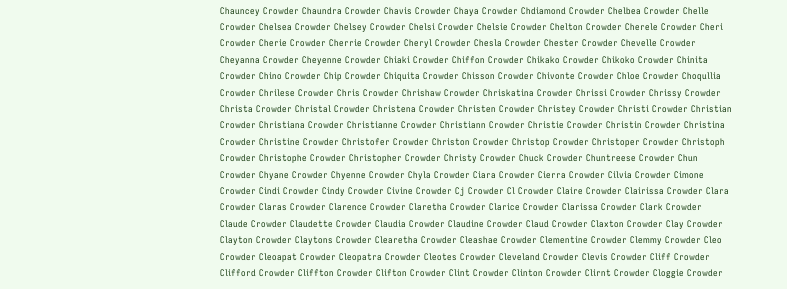Chauncey Crowder Chaundra Crowder Chavis Crowder Chaya Crowder Chdiamond Crowder Chelbea Crowder Chelle Crowder Chelsea Crowder Chelsey Crowder Chelsi Crowder Chelsie Crowder Chelton Crowder Cherele Crowder Cheri Crowder Cherie Crowder Cherrie Crowder Cheryl Crowder Chesla Crowder Chester Crowder Chevelle Crowder Cheyanna Crowder Cheyenne Crowder Chiaki Crowder Chiffon Crowder Chikako Crowder Chikoko Crowder Chinita Crowder Chino Crowder Chip Crowder Chiquita Crowder Chisson Crowder Chivonte Crowder Chloe Crowder Choqullia Crowder Chrilese Crowder Chris Crowder Chrishaw Crowder Chriskatina Crowder Chrissi Crowder Chrissy Crowder Christa Crowder Christal Crowder Christena Crowder Christen Crowder Christey Crowder Christi Crowder Christian Crowder Christiana Crowder Christianne Crowder Christiann Crowder Christie Crowder Christin Crowder Christina Crowder Christine Crowder Christofer Crowder Christon Crowder Christop Crowder Christoper Crowder Christoph Crowder Christophe Crowder Christopher Crowder Christy Crowder Chuck Crowder Chuntreese Crowder Chun Crowder Chyane Crowder Chyenne Crowder Chyla Crowder Ciara Crowder Cierra Crowder Cilvia Crowder Cimone Crowder Cindi Crowder Cindy Crowder Civine Crowder Cj Crowder Cl Crowder Claire Crowder Clairissa Crowder Clara Crowder Claras Crowder Clarence Crowder Claretha Crowder Clarice Crowder Clarissa Crowder Clark Crowder Claude Crowder Claudette Crowder Claudia Crowder Claudine Crowder Claud Crowder Claxton Crowder Clay Crowder Clayton Crowder Claytons Crowder Clearetha Crowder Cleashae Crowder Clementine Crowder Clemmy Crowder Cleo Crowder Cleoapat Crowder Cleopatra Crowder Cleotes Crowder Cleveland Crowder Clevis Crowder Cliff Crowder Clifford Crowder Cliffton Crowder Clifton Crowder Clint Crowder Clinton Crowder Clirnt Crowder Cloggie Crowder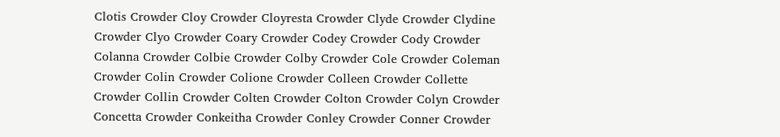Clotis Crowder Cloy Crowder Cloyresta Crowder Clyde Crowder Clydine Crowder Clyo Crowder Coary Crowder Codey Crowder Cody Crowder Colanna Crowder Colbie Crowder Colby Crowder Cole Crowder Coleman Crowder Colin Crowder Colione Crowder Colleen Crowder Collette Crowder Collin Crowder Colten Crowder Colton Crowder Colyn Crowder Concetta Crowder Conkeitha Crowder Conley Crowder Conner Crowder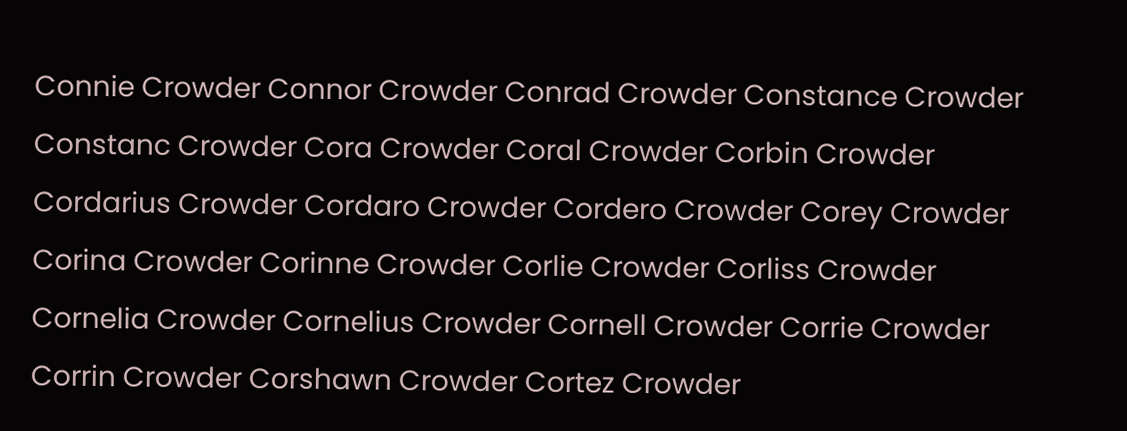Connie Crowder Connor Crowder Conrad Crowder Constance Crowder Constanc Crowder Cora Crowder Coral Crowder Corbin Crowder Cordarius Crowder Cordaro Crowder Cordero Crowder Corey Crowder Corina Crowder Corinne Crowder Corlie Crowder Corliss Crowder Cornelia Crowder Cornelius Crowder Cornell Crowder Corrie Crowder Corrin Crowder Corshawn Crowder Cortez Crowder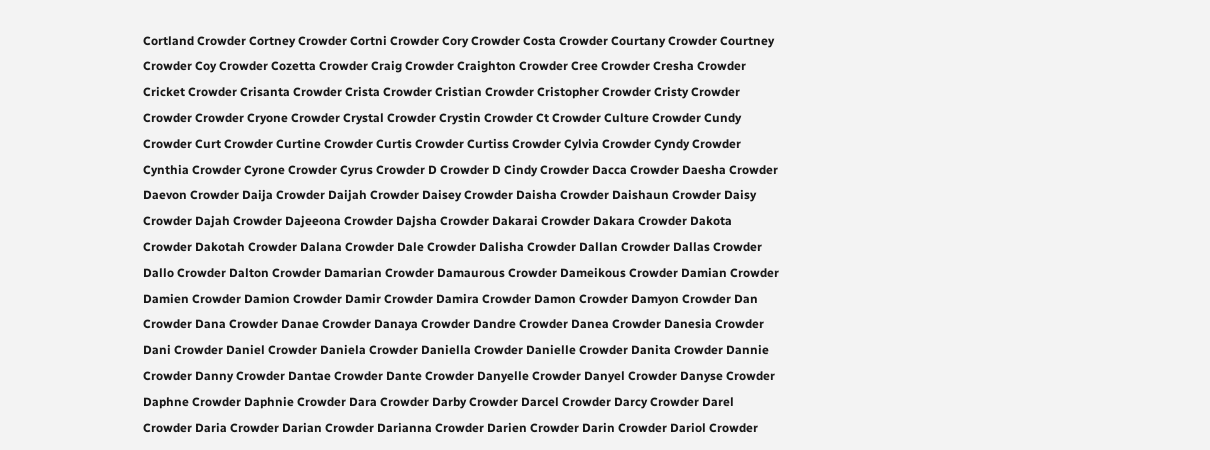Cortland Crowder Cortney Crowder Cortni Crowder Cory Crowder Costa Crowder Courtany Crowder Courtney Crowder Coy Crowder Cozetta Crowder Craig Crowder Craighton Crowder Cree Crowder Cresha Crowder Cricket Crowder Crisanta Crowder Crista Crowder Cristian Crowder Cristopher Crowder Cristy Crowder Crowder Crowder Cryone Crowder Crystal Crowder Crystin Crowder Ct Crowder Culture Crowder Cundy Crowder Curt Crowder Curtine Crowder Curtis Crowder Curtiss Crowder Cylvia Crowder Cyndy Crowder Cynthia Crowder Cyrone Crowder Cyrus Crowder D Crowder D Cindy Crowder Dacca Crowder Daesha Crowder Daevon Crowder Daija Crowder Daijah Crowder Daisey Crowder Daisha Crowder Daishaun Crowder Daisy Crowder Dajah Crowder Dajeeona Crowder Dajsha Crowder Dakarai Crowder Dakara Crowder Dakota Crowder Dakotah Crowder Dalana Crowder Dale Crowder Dalisha Crowder Dallan Crowder Dallas Crowder Dallo Crowder Dalton Crowder Damarian Crowder Damaurous Crowder Dameikous Crowder Damian Crowder Damien Crowder Damion Crowder Damir Crowder Damira Crowder Damon Crowder Damyon Crowder Dan Crowder Dana Crowder Danae Crowder Danaya Crowder Dandre Crowder Danea Crowder Danesia Crowder Dani Crowder Daniel Crowder Daniela Crowder Daniella Crowder Danielle Crowder Danita Crowder Dannie Crowder Danny Crowder Dantae Crowder Dante Crowder Danyelle Crowder Danyel Crowder Danyse Crowder Daphne Crowder Daphnie Crowder Dara Crowder Darby Crowder Darcel Crowder Darcy Crowder Darel Crowder Daria Crowder Darian Crowder Darianna Crowder Darien Crowder Darin Crowder Dariol Crowder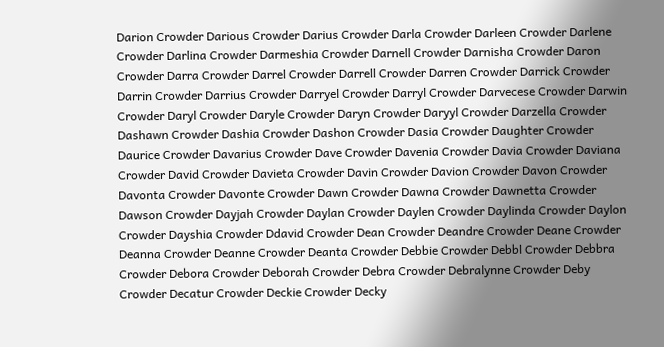Darion Crowder Darious Crowder Darius Crowder Darla Crowder Darleen Crowder Darlene Crowder Darlina Crowder Darmeshia Crowder Darnell Crowder Darnisha Crowder Daron Crowder Darra Crowder Darrel Crowder Darrell Crowder Darren Crowder Darrick Crowder Darrin Crowder Darrius Crowder Darryel Crowder Darryl Crowder Darvecese Crowder Darwin Crowder Daryl Crowder Daryle Crowder Daryn Crowder Daryyl Crowder Darzella Crowder Dashawn Crowder Dashia Crowder Dashon Crowder Dasia Crowder Daughter Crowder Daurice Crowder Davarius Crowder Dave Crowder Davenia Crowder Davia Crowder Daviana Crowder David Crowder Davieta Crowder Davin Crowder Davion Crowder Davon Crowder Davonta Crowder Davonte Crowder Dawn Crowder Dawna Crowder Dawnetta Crowder Dawson Crowder Dayjah Crowder Daylan Crowder Daylen Crowder Daylinda Crowder Daylon Crowder Dayshia Crowder Ddavid Crowder Dean Crowder Deandre Crowder Deane Crowder Deanna Crowder Deanne Crowder Deanta Crowder Debbie Crowder Debbl Crowder Debbra Crowder Debora Crowder Deborah Crowder Debra Crowder Debralynne Crowder Deby Crowder Decatur Crowder Deckie Crowder Decky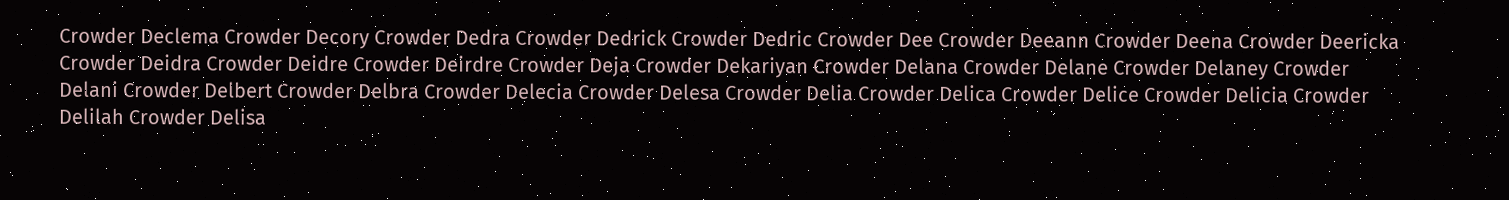Crowder Declema Crowder Decory Crowder Dedra Crowder Dedrick Crowder Dedric Crowder Dee Crowder Deeann Crowder Deena Crowder Deericka Crowder Deidra Crowder Deidre Crowder Deirdre Crowder Deja Crowder Dekariyan Crowder Delana Crowder Delane Crowder Delaney Crowder Delani Crowder Delbert Crowder Delbra Crowder Delecia Crowder Delesa Crowder Delia Crowder Delica Crowder Delice Crowder Delicia Crowder Delilah Crowder Delisa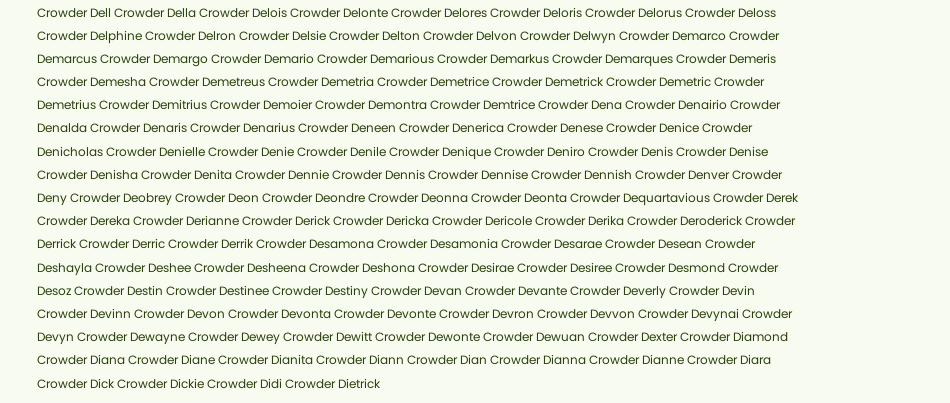Crowder Dell Crowder Della Crowder Delois Crowder Delonte Crowder Delores Crowder Deloris Crowder Delorus Crowder Deloss Crowder Delphine Crowder Delron Crowder Delsie Crowder Delton Crowder Delvon Crowder Delwyn Crowder Demarco Crowder Demarcus Crowder Demargo Crowder Demario Crowder Demarious Crowder Demarkus Crowder Demarques Crowder Demeris Crowder Demesha Crowder Demetreus Crowder Demetria Crowder Demetrice Crowder Demetrick Crowder Demetric Crowder Demetrius Crowder Demitrius Crowder Demoier Crowder Demontra Crowder Demtrice Crowder Dena Crowder Denairio Crowder Denalda Crowder Denaris Crowder Denarius Crowder Deneen Crowder Denerica Crowder Denese Crowder Denice Crowder Denicholas Crowder Denielle Crowder Denie Crowder Denile Crowder Denique Crowder Deniro Crowder Denis Crowder Denise Crowder Denisha Crowder Denita Crowder Dennie Crowder Dennis Crowder Dennise Crowder Dennish Crowder Denver Crowder Deny Crowder Deobrey Crowder Deon Crowder Deondre Crowder Deonna Crowder Deonta Crowder Dequartavious Crowder Derek Crowder Dereka Crowder Derianne Crowder Derick Crowder Dericka Crowder Dericole Crowder Derika Crowder Deroderick Crowder Derrick Crowder Derric Crowder Derrik Crowder Desamona Crowder Desamonia Crowder Desarae Crowder Desean Crowder Deshayla Crowder Deshee Crowder Desheena Crowder Deshona Crowder Desirae Crowder Desiree Crowder Desmond Crowder Desoz Crowder Destin Crowder Destinee Crowder Destiny Crowder Devan Crowder Devante Crowder Deverly Crowder Devin Crowder Devinn Crowder Devon Crowder Devonta Crowder Devonte Crowder Devron Crowder Devvon Crowder Devynai Crowder Devyn Crowder Dewayne Crowder Dewey Crowder Dewitt Crowder Dewonte Crowder Dewuan Crowder Dexter Crowder Diamond Crowder Diana Crowder Diane Crowder Dianita Crowder Diann Crowder Dian Crowder Dianna Crowder Dianne Crowder Diara Crowder Dick Crowder Dickie Crowder Didi Crowder Dietrick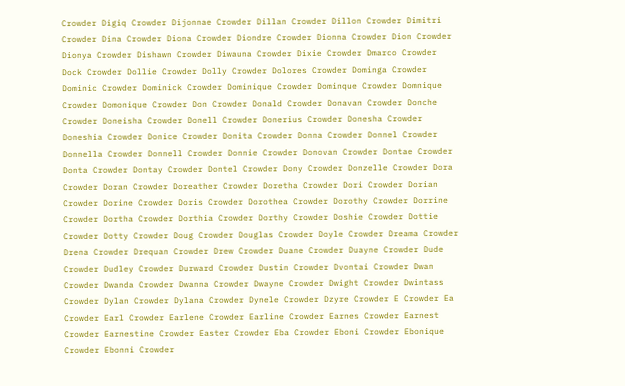Crowder Digiq Crowder Dijonnae Crowder Dillan Crowder Dillon Crowder Dimitri Crowder Dina Crowder Diona Crowder Diondre Crowder Dionna Crowder Dion Crowder Dionya Crowder Dishawn Crowder Diwauna Crowder Dixie Crowder Dmarco Crowder Dock Crowder Dollie Crowder Dolly Crowder Dolores Crowder Dominga Crowder Dominic Crowder Dominick Crowder Dominique Crowder Dominque Crowder Domnique Crowder Domonique Crowder Don Crowder Donald Crowder Donavan Crowder Donche Crowder Doneisha Crowder Donell Crowder Donerius Crowder Donesha Crowder Doneshia Crowder Donice Crowder Donita Crowder Donna Crowder Donnel Crowder Donnella Crowder Donnell Crowder Donnie Crowder Donovan Crowder Dontae Crowder Donta Crowder Dontay Crowder Dontel Crowder Dony Crowder Donzelle Crowder Dora Crowder Doran Crowder Doreather Crowder Doretha Crowder Dori Crowder Dorian Crowder Dorine Crowder Doris Crowder Dorothea Crowder Dorothy Crowder Dorrine Crowder Dortha Crowder Dorthia Crowder Dorthy Crowder Doshie Crowder Dottie Crowder Dotty Crowder Doug Crowder Douglas Crowder Doyle Crowder Dreama Crowder Drena Crowder Drequan Crowder Drew Crowder Duane Crowder Duayne Crowder Dude Crowder Dudley Crowder Durward Crowder Dustin Crowder Dvontai Crowder Dwan Crowder Dwanda Crowder Dwanna Crowder Dwayne Crowder Dwight Crowder Dwintass Crowder Dylan Crowder Dylana Crowder Dynele Crowder Dzyre Crowder E Crowder Ea Crowder Earl Crowder Earlene Crowder Earline Crowder Earnes Crowder Earnest Crowder Earnestine Crowder Easter Crowder Eba Crowder Eboni Crowder Ebonique Crowder Ebonni Crowder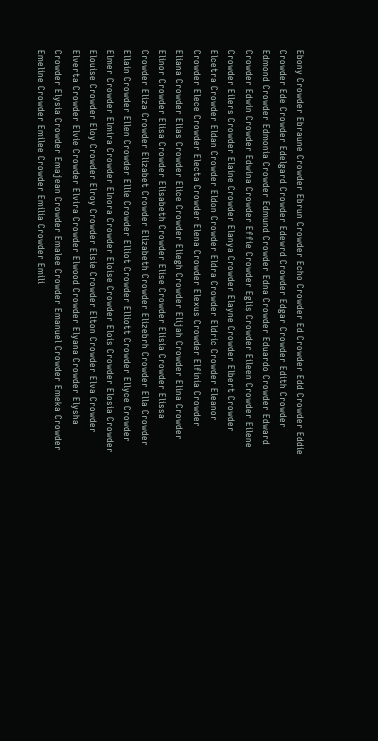Ebony Crowder Ebraune Crowder Ebrun Crowder Echo Crowder Ed Crowder Edd Crowder Eddie Crowder Ede Crowder Edelgard Crowder Edewrd Crowder Edgar Crowder Edith Crowder Edmond Crowder Edmonia Crowder Edmund Crowder Edna Crowder Eduardo Crowder Edward Crowder Edwin Crowder Edwina Crowder Effie Crowder Eglis Crowder Eileen Crowder Eilene Crowder Eilers Crowder Elaine Crowder Elanya Crowder Elayne Crowder Elbert Crowder Elcetra Crowder Eldan Crowder Eldon Crowder Eldra Crowder Eldric Crowder Eleanor Crowder Elece Crowder Electa Crowder Elena Crowder Elexus Crowder Elfinia Crowder Eliana Crowder Elias Crowder Elice Crowder Eliegh Crowder Elijah Crowder Elina Crowder Elinor Crowder Elisa Crowder Elisabeth Crowder Elise Crowder Elisia Crowder Elissa Crowder Eliza Crowder Elizabet Crowder Elizabeth Crowder Elizebrh Crowder Ella Crowder Ellain Crowder Ellen Crowder Ellie Crowder Elliot Crowder Elliott Crowder Ellyce Crowder Elmer Crowder Elmira Crowder Elnora Crowder Eloise Crowder Elois Crowder Elosia Crowder Elouise Crowder Eloy Crowder Elroy Crowder Elsie Crowder Elton Crowder Elva Crowder Elverta Crowder Elvie Crowder Elvira Crowder Elwood Crowder Elyana Crowder Elysha Crowder Elysia Crowder Emajean Crowder Emalee Crowder Emanuel Crowder Emeka Crowder Emeline Crowder Emilee Crowder Emilia Crowder Emili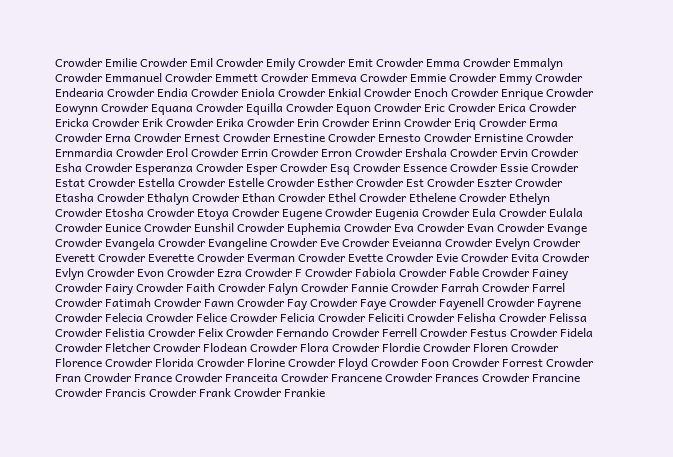Crowder Emilie Crowder Emil Crowder Emily Crowder Emit Crowder Emma Crowder Emmalyn Crowder Emmanuel Crowder Emmett Crowder Emmeva Crowder Emmie Crowder Emmy Crowder Endearia Crowder Endia Crowder Eniola Crowder Enkial Crowder Enoch Crowder Enrique Crowder Eowynn Crowder Equana Crowder Equilla Crowder Equon Crowder Eric Crowder Erica Crowder Ericka Crowder Erik Crowder Erika Crowder Erin Crowder Erinn Crowder Eriq Crowder Erma Crowder Erna Crowder Ernest Crowder Ernestine Crowder Ernesto Crowder Ernistine Crowder Ernmardia Crowder Erol Crowder Errin Crowder Erron Crowder Ershala Crowder Ervin Crowder Esha Crowder Esperanza Crowder Esper Crowder Esq Crowder Essence Crowder Essie Crowder Estat Crowder Estella Crowder Estelle Crowder Esther Crowder Est Crowder Eszter Crowder Etasha Crowder Ethalyn Crowder Ethan Crowder Ethel Crowder Ethelene Crowder Ethelyn Crowder Etosha Crowder Etoya Crowder Eugene Crowder Eugenia Crowder Eula Crowder Eulala Crowder Eunice Crowder Eunshil Crowder Euphemia Crowder Eva Crowder Evan Crowder Evange Crowder Evangela Crowder Evangeline Crowder Eve Crowder Eveianna Crowder Evelyn Crowder Everett Crowder Everette Crowder Everman Crowder Evette Crowder Evie Crowder Evita Crowder Evlyn Crowder Evon Crowder Ezra Crowder F Crowder Fabiola Crowder Fable Crowder Fainey Crowder Fairy Crowder Faith Crowder Falyn Crowder Fannie Crowder Farrah Crowder Farrel Crowder Fatimah Crowder Fawn Crowder Fay Crowder Faye Crowder Fayenell Crowder Fayrene Crowder Felecia Crowder Felice Crowder Felicia Crowder Feliciti Crowder Felisha Crowder Felissa Crowder Felistia Crowder Felix Crowder Fernando Crowder Ferrell Crowder Festus Crowder Fidela Crowder Fletcher Crowder Flodean Crowder Flora Crowder Flordie Crowder Floren Crowder Florence Crowder Florida Crowder Florine Crowder Floyd Crowder Foon Crowder Forrest Crowder Fran Crowder France Crowder Franceita Crowder Francene Crowder Frances Crowder Francine Crowder Francis Crowder Frank Crowder Frankie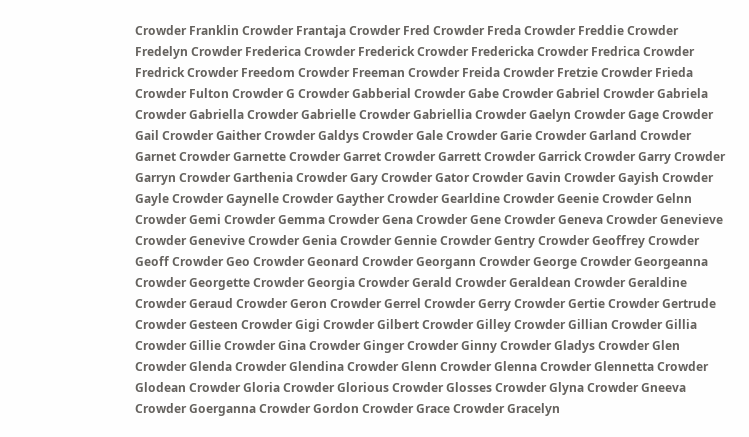Crowder Franklin Crowder Frantaja Crowder Fred Crowder Freda Crowder Freddie Crowder Fredelyn Crowder Frederica Crowder Frederick Crowder Fredericka Crowder Fredrica Crowder Fredrick Crowder Freedom Crowder Freeman Crowder Freida Crowder Fretzie Crowder Frieda Crowder Fulton Crowder G Crowder Gabberial Crowder Gabe Crowder Gabriel Crowder Gabriela Crowder Gabriella Crowder Gabrielle Crowder Gabriellia Crowder Gaelyn Crowder Gage Crowder Gail Crowder Gaither Crowder Galdys Crowder Gale Crowder Garie Crowder Garland Crowder Garnet Crowder Garnette Crowder Garret Crowder Garrett Crowder Garrick Crowder Garry Crowder Garryn Crowder Garthenia Crowder Gary Crowder Gator Crowder Gavin Crowder Gayish Crowder Gayle Crowder Gaynelle Crowder Gayther Crowder Gearldine Crowder Geenie Crowder Gelnn Crowder Gemi Crowder Gemma Crowder Gena Crowder Gene Crowder Geneva Crowder Genevieve Crowder Genevive Crowder Genia Crowder Gennie Crowder Gentry Crowder Geoffrey Crowder Geoff Crowder Geo Crowder Geonard Crowder Georgann Crowder George Crowder Georgeanna Crowder Georgette Crowder Georgia Crowder Gerald Crowder Geraldean Crowder Geraldine Crowder Geraud Crowder Geron Crowder Gerrel Crowder Gerry Crowder Gertie Crowder Gertrude Crowder Gesteen Crowder Gigi Crowder Gilbert Crowder Gilley Crowder Gillian Crowder Gillia Crowder Gillie Crowder Gina Crowder Ginger Crowder Ginny Crowder Gladys Crowder Glen Crowder Glenda Crowder Glendina Crowder Glenn Crowder Glenna Crowder Glennetta Crowder Glodean Crowder Gloria Crowder Glorious Crowder Glosses Crowder Glyna Crowder Gneeva Crowder Goerganna Crowder Gordon Crowder Grace Crowder Gracelyn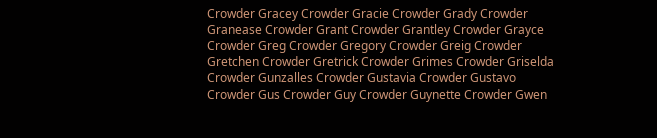Crowder Gracey Crowder Gracie Crowder Grady Crowder Granease Crowder Grant Crowder Grantley Crowder Grayce Crowder Greg Crowder Gregory Crowder Greig Crowder Gretchen Crowder Gretrick Crowder Grimes Crowder Griselda Crowder Gunzalles Crowder Gustavia Crowder Gustavo Crowder Gus Crowder Guy Crowder Guynette Crowder Gwen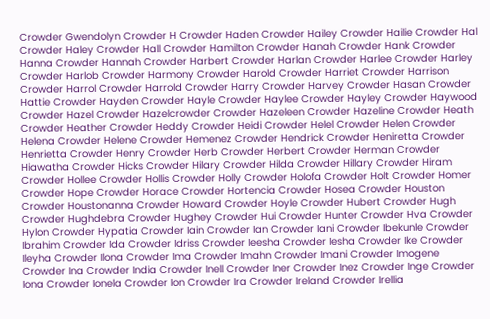Crowder Gwendolyn Crowder H Crowder Haden Crowder Hailey Crowder Hailie Crowder Hal Crowder Haley Crowder Hall Crowder Hamilton Crowder Hanah Crowder Hank Crowder Hanna Crowder Hannah Crowder Harbert Crowder Harlan Crowder Harlee Crowder Harley Crowder Harlob Crowder Harmony Crowder Harold Crowder Harriet Crowder Harrison Crowder Harrol Crowder Harrold Crowder Harry Crowder Harvey Crowder Hasan Crowder Hattie Crowder Hayden Crowder Hayle Crowder Haylee Crowder Hayley Crowder Haywood Crowder Hazel Crowder Hazelcrowder Crowder Hazeleen Crowder Hazeline Crowder Heath Crowder Heather Crowder Heddy Crowder Heidi Crowder Helel Crowder Helen Crowder Helena Crowder Helene Crowder Hemenez Crowder Hendrick Crowder Heniretta Crowder Henrietta Crowder Henry Crowder Herb Crowder Herbert Crowder Herman Crowder Hiawatha Crowder Hicks Crowder Hilary Crowder Hilda Crowder Hillary Crowder Hiram Crowder Hollee Crowder Hollis Crowder Holly Crowder Holofa Crowder Holt Crowder Homer Crowder Hope Crowder Horace Crowder Hortencia Crowder Hosea Crowder Houston Crowder Houstonanna Crowder Howard Crowder Hoyle Crowder Hubert Crowder Hugh Crowder Hughdebra Crowder Hughey Crowder Hui Crowder Hunter Crowder Hva Crowder Hylon Crowder Hypatia Crowder Iain Crowder Ian Crowder Iani Crowder Ibekunle Crowder Ibrahim Crowder Ida Crowder Idriss Crowder Ieesha Crowder Iesha Crowder Ike Crowder Ileyha Crowder Ilona Crowder Ima Crowder Imahn Crowder Imani Crowder Imogene Crowder Ina Crowder India Crowder Inell Crowder Iner Crowder Inez Crowder Inge Crowder Iona Crowder Ionela Crowder Ion Crowder Ira Crowder Ireland Crowder Irellia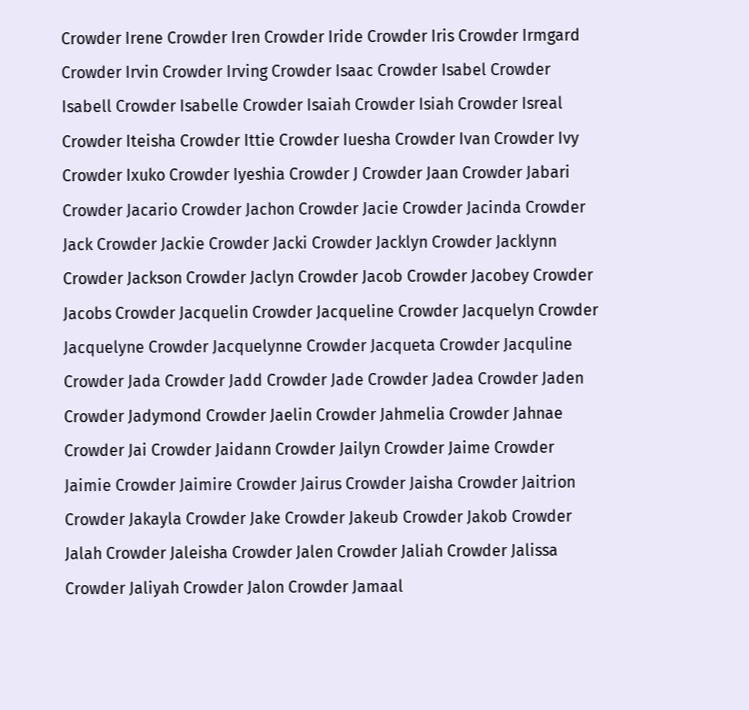Crowder Irene Crowder Iren Crowder Iride Crowder Iris Crowder Irmgard Crowder Irvin Crowder Irving Crowder Isaac Crowder Isabel Crowder Isabell Crowder Isabelle Crowder Isaiah Crowder Isiah Crowder Isreal Crowder Iteisha Crowder Ittie Crowder Iuesha Crowder Ivan Crowder Ivy Crowder Ixuko Crowder Iyeshia Crowder J Crowder Jaan Crowder Jabari Crowder Jacario Crowder Jachon Crowder Jacie Crowder Jacinda Crowder Jack Crowder Jackie Crowder Jacki Crowder Jacklyn Crowder Jacklynn Crowder Jackson Crowder Jaclyn Crowder Jacob Crowder Jacobey Crowder Jacobs Crowder Jacquelin Crowder Jacqueline Crowder Jacquelyn Crowder Jacquelyne Crowder Jacquelynne Crowder Jacqueta Crowder Jacquline Crowder Jada Crowder Jadd Crowder Jade Crowder Jadea Crowder Jaden Crowder Jadymond Crowder Jaelin Crowder Jahmelia Crowder Jahnae Crowder Jai Crowder Jaidann Crowder Jailyn Crowder Jaime Crowder Jaimie Crowder Jaimire Crowder Jairus Crowder Jaisha Crowder Jaitrion Crowder Jakayla Crowder Jake Crowder Jakeub Crowder Jakob Crowder Jalah Crowder Jaleisha Crowder Jalen Crowder Jaliah Crowder Jalissa Crowder Jaliyah Crowder Jalon Crowder Jamaal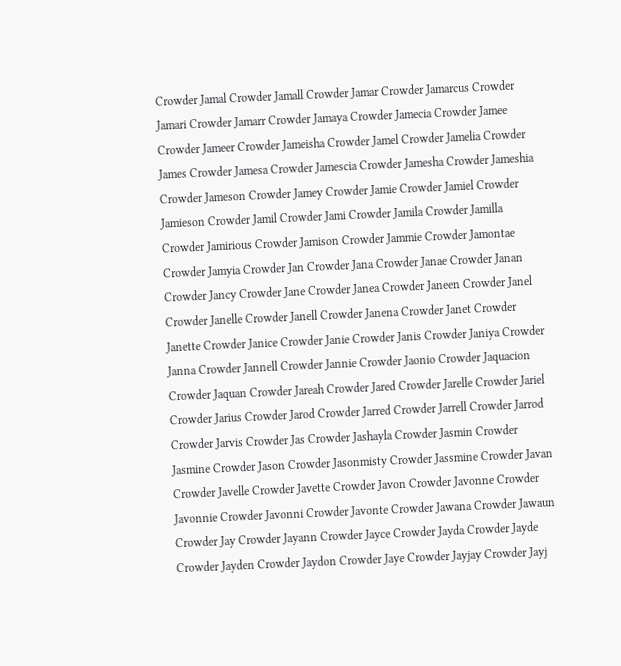Crowder Jamal Crowder Jamall Crowder Jamar Crowder Jamarcus Crowder Jamari Crowder Jamarr Crowder Jamaya Crowder Jamecia Crowder Jamee Crowder Jameer Crowder Jameisha Crowder Jamel Crowder Jamelia Crowder James Crowder Jamesa Crowder Jamescia Crowder Jamesha Crowder Jameshia Crowder Jameson Crowder Jamey Crowder Jamie Crowder Jamiel Crowder Jamieson Crowder Jamil Crowder Jami Crowder Jamila Crowder Jamilla Crowder Jamirious Crowder Jamison Crowder Jammie Crowder Jamontae Crowder Jamyia Crowder Jan Crowder Jana Crowder Janae Crowder Janan Crowder Jancy Crowder Jane Crowder Janea Crowder Janeen Crowder Janel Crowder Janelle Crowder Janell Crowder Janena Crowder Janet Crowder Janette Crowder Janice Crowder Janie Crowder Janis Crowder Janiya Crowder Janna Crowder Jannell Crowder Jannie Crowder Jaonio Crowder Jaquacion Crowder Jaquan Crowder Jareah Crowder Jared Crowder Jarelle Crowder Jariel Crowder Jarius Crowder Jarod Crowder Jarred Crowder Jarrell Crowder Jarrod Crowder Jarvis Crowder Jas Crowder Jashayla Crowder Jasmin Crowder Jasmine Crowder Jason Crowder Jasonmisty Crowder Jassmine Crowder Javan Crowder Javelle Crowder Javette Crowder Javon Crowder Javonne Crowder Javonnie Crowder Javonni Crowder Javonte Crowder Jawana Crowder Jawaun Crowder Jay Crowder Jayann Crowder Jayce Crowder Jayda Crowder Jayde Crowder Jayden Crowder Jaydon Crowder Jaye Crowder Jayjay Crowder Jayj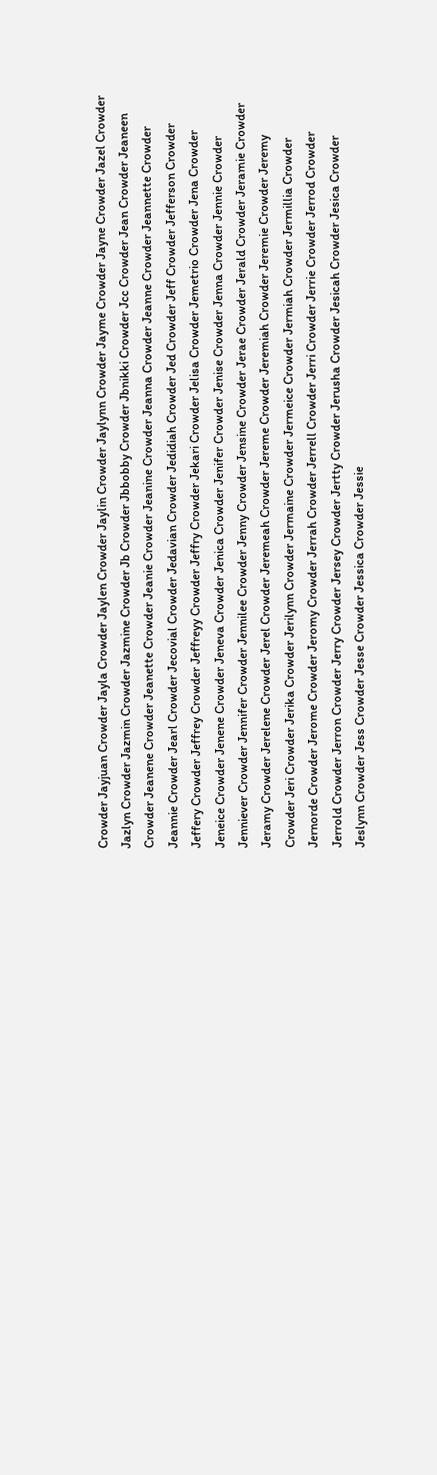Crowder Jayjuan Crowder Jayla Crowder Jaylen Crowder Jaylin Crowder Jaylynn Crowder Jayme Crowder Jayne Crowder Jazel Crowder Jazlyn Crowder Jazmin Crowder Jazmine Crowder Jb Crowder Jbbobby Crowder Jbnikki Crowder Jcc Crowder Jean Crowder Jeaneen Crowder Jeanene Crowder Jeanette Crowder Jeanie Crowder Jeanine Crowder Jeanna Crowder Jeanne Crowder Jeannette Crowder Jeannie Crowder Jearl Crowder Jecovial Crowder Jedavian Crowder Jedidiah Crowder Jed Crowder Jeff Crowder Jefferson Crowder Jeffery Crowder Jeffrey Crowder Jeffreyy Crowder Jeffry Crowder Jekari Crowder Jelisa Crowder Jemetrio Crowder Jena Crowder Jeneice Crowder Jenene Crowder Jeneva Crowder Jenica Crowder Jenifer Crowder Jenise Crowder Jenna Crowder Jennie Crowder Jenniever Crowder Jennifer Crowder Jennilee Crowder Jenny Crowder Jensine Crowder Jerae Crowder Jerald Crowder Jeramie Crowder Jeramy Crowder Jerelene Crowder Jerel Crowder Jeremeah Crowder Jereme Crowder Jeremiah Crowder Jeremie Crowder Jeremy Crowder Jeri Crowder Jerika Crowder Jerilynn Crowder Jermaine Crowder Jermeice Crowder Jermiah Crowder Jermillia Crowder Jernorde Crowder Jerome Crowder Jeromy Crowder Jerrah Crowder Jerrell Crowder Jerri Crowder Jerrie Crowder Jerrod Crowder Jerrold Crowder Jerron Crowder Jerry Crowder Jersey Crowder Jertty Crowder Jerusha Crowder Jesicah Crowder Jesica Crowder Jeslynn Crowder Jess Crowder Jesse Crowder Jessica Crowder Jessie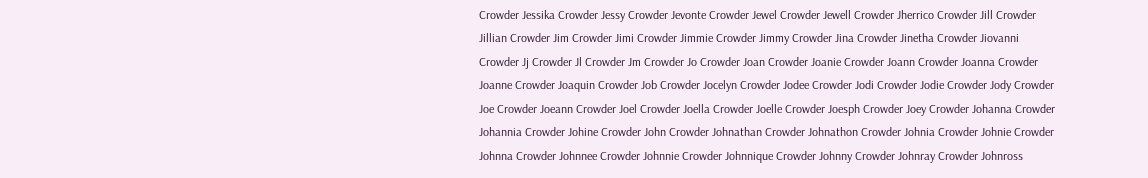Crowder Jessika Crowder Jessy Crowder Jevonte Crowder Jewel Crowder Jewell Crowder Jherrico Crowder Jill Crowder Jillian Crowder Jim Crowder Jimi Crowder Jimmie Crowder Jimmy Crowder Jina Crowder Jinetha Crowder Jiovanni Crowder Jj Crowder Jl Crowder Jm Crowder Jo Crowder Joan Crowder Joanie Crowder Joann Crowder Joanna Crowder Joanne Crowder Joaquin Crowder Job Crowder Jocelyn Crowder Jodee Crowder Jodi Crowder Jodie Crowder Jody Crowder Joe Crowder Joeann Crowder Joel Crowder Joella Crowder Joelle Crowder Joesph Crowder Joey Crowder Johanna Crowder Johannia Crowder Johine Crowder John Crowder Johnathan Crowder Johnathon Crowder Johnia Crowder Johnie Crowder Johnna Crowder Johnnee Crowder Johnnie Crowder Johnnique Crowder Johnny Crowder Johnray Crowder Johnross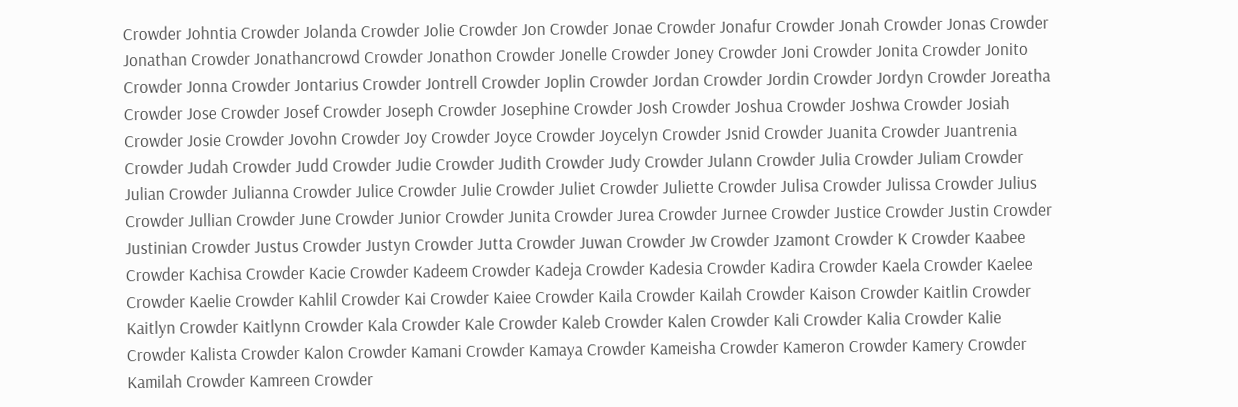Crowder Johntia Crowder Jolanda Crowder Jolie Crowder Jon Crowder Jonae Crowder Jonafur Crowder Jonah Crowder Jonas Crowder Jonathan Crowder Jonathancrowd Crowder Jonathon Crowder Jonelle Crowder Joney Crowder Joni Crowder Jonita Crowder Jonito Crowder Jonna Crowder Jontarius Crowder Jontrell Crowder Joplin Crowder Jordan Crowder Jordin Crowder Jordyn Crowder Joreatha Crowder Jose Crowder Josef Crowder Joseph Crowder Josephine Crowder Josh Crowder Joshua Crowder Joshwa Crowder Josiah Crowder Josie Crowder Jovohn Crowder Joy Crowder Joyce Crowder Joycelyn Crowder Jsnid Crowder Juanita Crowder Juantrenia Crowder Judah Crowder Judd Crowder Judie Crowder Judith Crowder Judy Crowder Julann Crowder Julia Crowder Juliam Crowder Julian Crowder Julianna Crowder Julice Crowder Julie Crowder Juliet Crowder Juliette Crowder Julisa Crowder Julissa Crowder Julius Crowder Jullian Crowder June Crowder Junior Crowder Junita Crowder Jurea Crowder Jurnee Crowder Justice Crowder Justin Crowder Justinian Crowder Justus Crowder Justyn Crowder Jutta Crowder Juwan Crowder Jw Crowder Jzamont Crowder K Crowder Kaabee Crowder Kachisa Crowder Kacie Crowder Kadeem Crowder Kadeja Crowder Kadesia Crowder Kadira Crowder Kaela Crowder Kaelee Crowder Kaelie Crowder Kahlil Crowder Kai Crowder Kaiee Crowder Kaila Crowder Kailah Crowder Kaison Crowder Kaitlin Crowder Kaitlyn Crowder Kaitlynn Crowder Kala Crowder Kale Crowder Kaleb Crowder Kalen Crowder Kali Crowder Kalia Crowder Kalie Crowder Kalista Crowder Kalon Crowder Kamani Crowder Kamaya Crowder Kameisha Crowder Kameron Crowder Kamery Crowder Kamilah Crowder Kamreen Crowder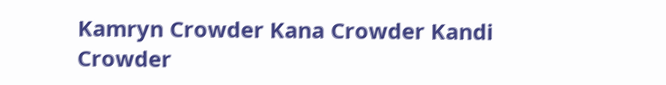Kamryn Crowder Kana Crowder Kandi Crowder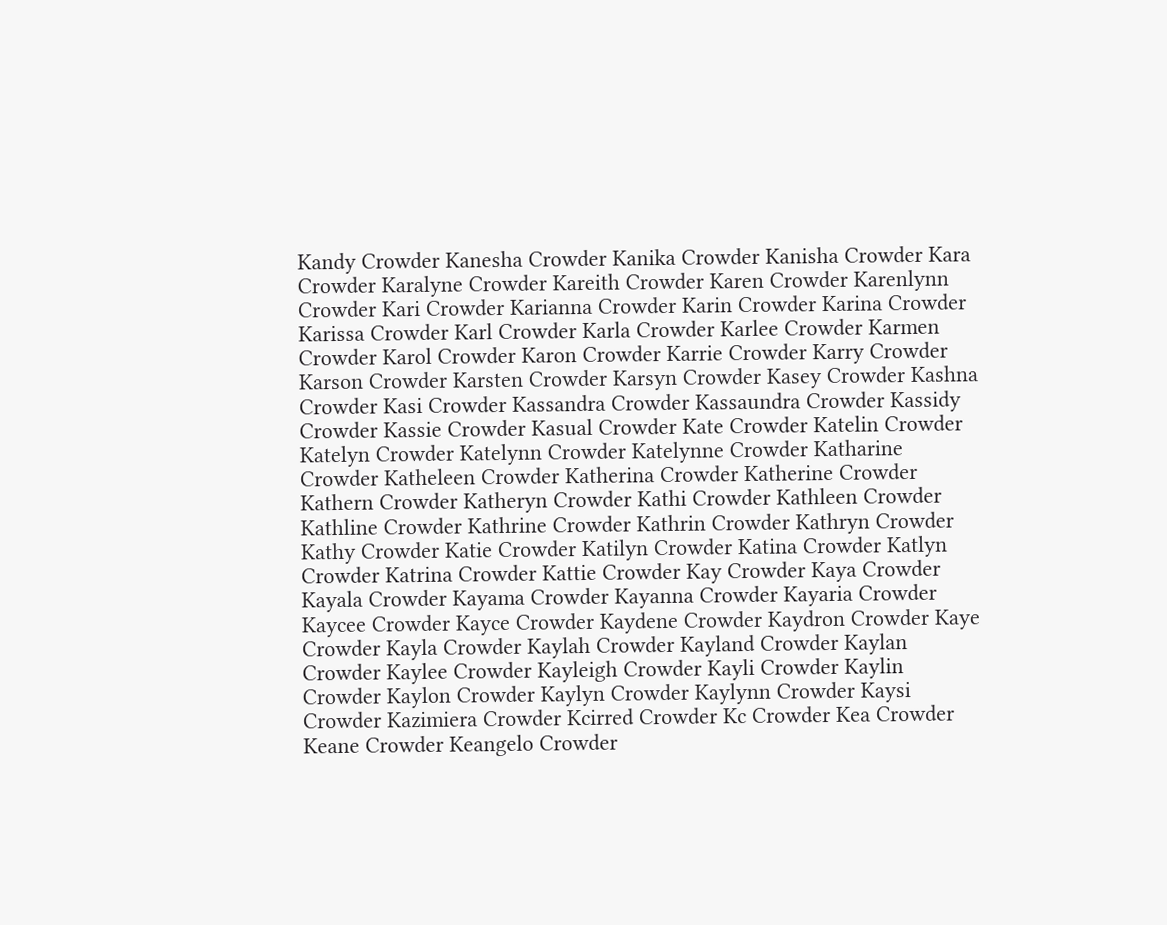Kandy Crowder Kanesha Crowder Kanika Crowder Kanisha Crowder Kara Crowder Karalyne Crowder Kareith Crowder Karen Crowder Karenlynn Crowder Kari Crowder Karianna Crowder Karin Crowder Karina Crowder Karissa Crowder Karl Crowder Karla Crowder Karlee Crowder Karmen Crowder Karol Crowder Karon Crowder Karrie Crowder Karry Crowder Karson Crowder Karsten Crowder Karsyn Crowder Kasey Crowder Kashna Crowder Kasi Crowder Kassandra Crowder Kassaundra Crowder Kassidy Crowder Kassie Crowder Kasual Crowder Kate Crowder Katelin Crowder Katelyn Crowder Katelynn Crowder Katelynne Crowder Katharine Crowder Katheleen Crowder Katherina Crowder Katherine Crowder Kathern Crowder Katheryn Crowder Kathi Crowder Kathleen Crowder Kathline Crowder Kathrine Crowder Kathrin Crowder Kathryn Crowder Kathy Crowder Katie Crowder Katilyn Crowder Katina Crowder Katlyn Crowder Katrina Crowder Kattie Crowder Kay Crowder Kaya Crowder Kayala Crowder Kayama Crowder Kayanna Crowder Kayaria Crowder Kaycee Crowder Kayce Crowder Kaydene Crowder Kaydron Crowder Kaye Crowder Kayla Crowder Kaylah Crowder Kayland Crowder Kaylan Crowder Kaylee Crowder Kayleigh Crowder Kayli Crowder Kaylin Crowder Kaylon Crowder Kaylyn Crowder Kaylynn Crowder Kaysi Crowder Kazimiera Crowder Kcirred Crowder Kc Crowder Kea Crowder Keane Crowder Keangelo Crowder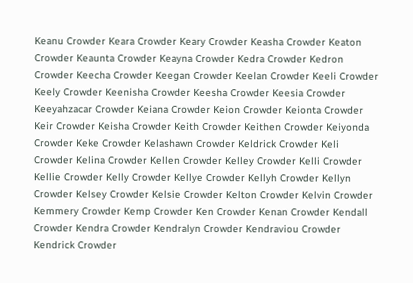Keanu Crowder Keara Crowder Keary Crowder Keasha Crowder Keaton Crowder Keaunta Crowder Keayna Crowder Kedra Crowder Kedron Crowder Keecha Crowder Keegan Crowder Keelan Crowder Keeli Crowder Keely Crowder Keenisha Crowder Keesha Crowder Keesia Crowder Keeyahzacar Crowder Keiana Crowder Keion Crowder Keionta Crowder Keir Crowder Keisha Crowder Keith Crowder Keithen Crowder Keiyonda Crowder Keke Crowder Kelashawn Crowder Keldrick Crowder Keli Crowder Kelina Crowder Kellen Crowder Kelley Crowder Kelli Crowder Kellie Crowder Kelly Crowder Kellye Crowder Kellyh Crowder Kellyn Crowder Kelsey Crowder Kelsie Crowder Kelton Crowder Kelvin Crowder Kemmery Crowder Kemp Crowder Ken Crowder Kenan Crowder Kendall Crowder Kendra Crowder Kendralyn Crowder Kendraviou Crowder Kendrick Crowder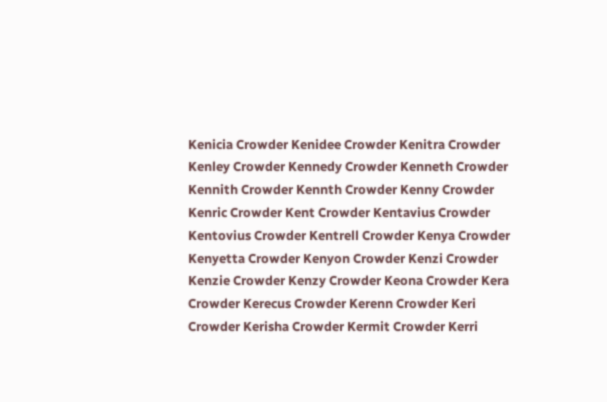Kenicia Crowder Kenidee Crowder Kenitra Crowder Kenley Crowder Kennedy Crowder Kenneth Crowder Kennith Crowder Kennth Crowder Kenny Crowder Kenric Crowder Kent Crowder Kentavius Crowder Kentovius Crowder Kentrell Crowder Kenya Crowder Kenyetta Crowder Kenyon Crowder Kenzi Crowder Kenzie Crowder Kenzy Crowder Keona Crowder Kera Crowder Kerecus Crowder Kerenn Crowder Keri Crowder Kerisha Crowder Kermit Crowder Kerri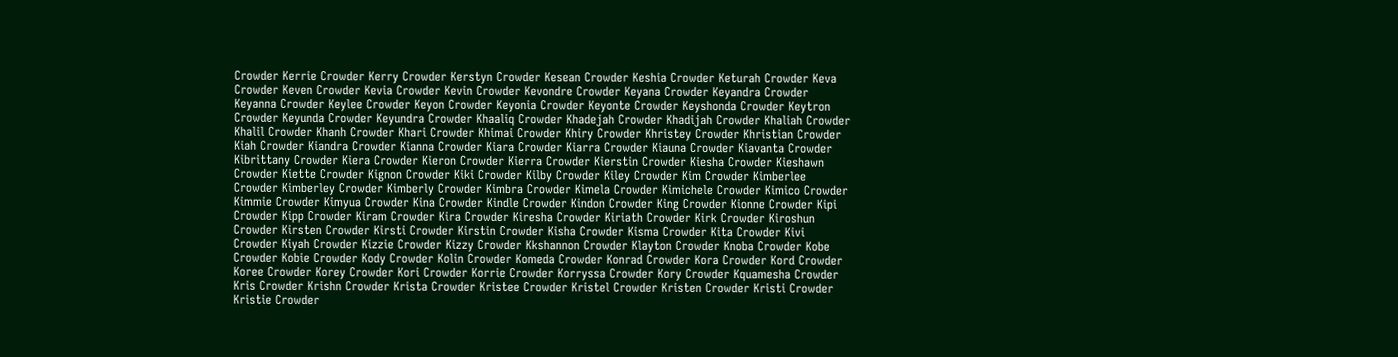Crowder Kerrie Crowder Kerry Crowder Kerstyn Crowder Kesean Crowder Keshia Crowder Keturah Crowder Keva Crowder Keven Crowder Kevia Crowder Kevin Crowder Kevondre Crowder Keyana Crowder Keyandra Crowder Keyanna Crowder Keylee Crowder Keyon Crowder Keyonia Crowder Keyonte Crowder Keyshonda Crowder Keytron Crowder Keyunda Crowder Keyundra Crowder Khaaliq Crowder Khadejah Crowder Khadijah Crowder Khaliah Crowder Khalil Crowder Khanh Crowder Khari Crowder Khimai Crowder Khiry Crowder Khristey Crowder Khristian Crowder Kiah Crowder Kiandra Crowder Kianna Crowder Kiara Crowder Kiarra Crowder Kiauna Crowder Kiavanta Crowder Kibrittany Crowder Kiera Crowder Kieron Crowder Kierra Crowder Kierstin Crowder Kiesha Crowder Kieshawn Crowder Kiette Crowder Kignon Crowder Kiki Crowder Kilby Crowder Kiley Crowder Kim Crowder Kimberlee Crowder Kimberley Crowder Kimberly Crowder Kimbra Crowder Kimela Crowder Kimichele Crowder Kimico Crowder Kimmie Crowder Kimyua Crowder Kina Crowder Kindle Crowder Kindon Crowder King Crowder Kionne Crowder Kipi Crowder Kipp Crowder Kiram Crowder Kira Crowder Kiresha Crowder Kiriath Crowder Kirk Crowder Kiroshun Crowder Kirsten Crowder Kirsti Crowder Kirstin Crowder Kisha Crowder Kisma Crowder Kita Crowder Kivi Crowder Kiyah Crowder Kizzie Crowder Kizzy Crowder Kkshannon Crowder Klayton Crowder Knoba Crowder Kobe Crowder Kobie Crowder Kody Crowder Kolin Crowder Komeda Crowder Konrad Crowder Kora Crowder Kord Crowder Koree Crowder Korey Crowder Kori Crowder Korrie Crowder Korryssa Crowder Kory Crowder Kquamesha Crowder Kris Crowder Krishn Crowder Krista Crowder Kristee Crowder Kristel Crowder Kristen Crowder Kristi Crowder Kristie Crowder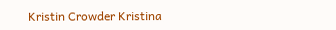Kristin Crowder Kristina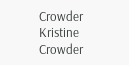Crowder Kristine Crowder